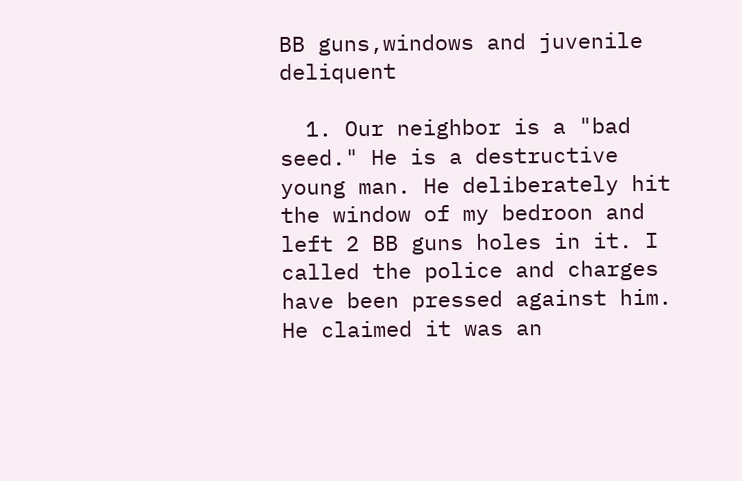BB guns,windows and juvenile deliquent

  1. Our neighbor is a "bad seed." He is a destructive young man. He deliberately hit the window of my bedroon and left 2 BB guns holes in it. I called the police and charges have been pressed against him. He claimed it was an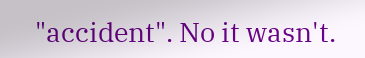"accident". No it wasn't.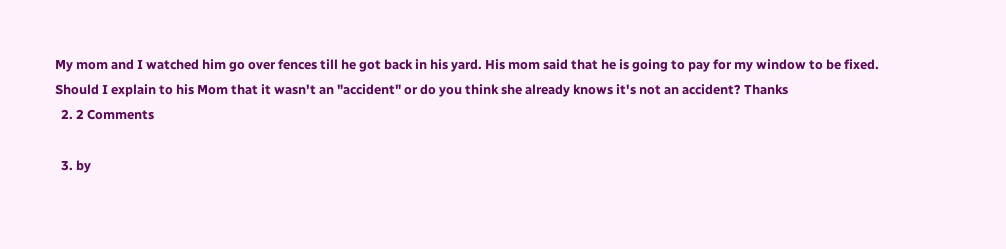My mom and I watched him go over fences till he got back in his yard. His mom said that he is going to pay for my window to be fixed. Should I explain to his Mom that it wasn't an "accident" or do you think she already knows it's not an accident? Thanks
  2. 2 Comments

  3. by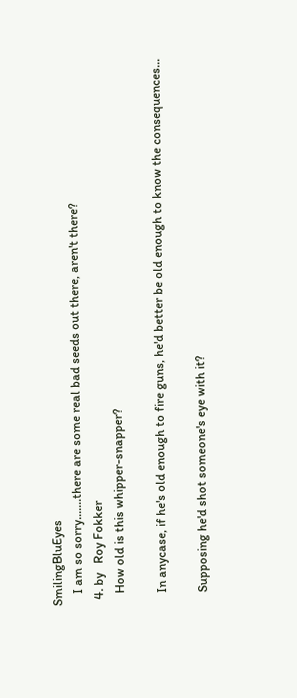SmilingBluEyes
    I am so sorry.......there are some real bad seeds out there, aren't there?
  4. by   Roy Fokker
    How old is this whipper-snapper?

    In anycase, if he's old enough to fire guns, he'd better be old enough to know the consequences...

    Supposing he'd shot someone's eye with it?